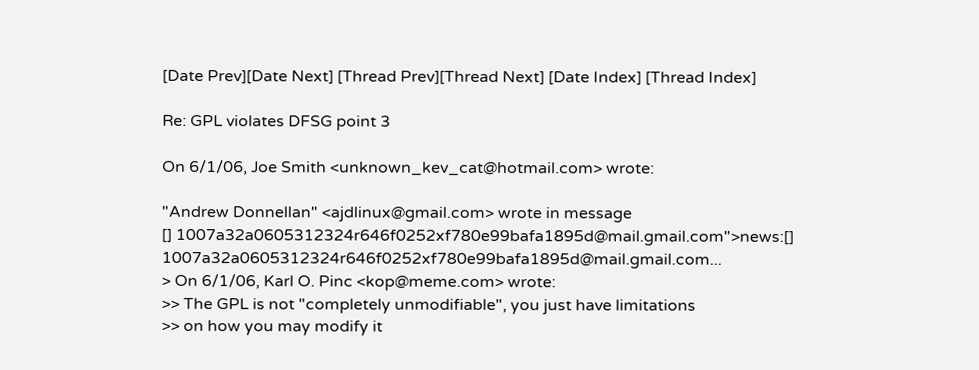[Date Prev][Date Next] [Thread Prev][Thread Next] [Date Index] [Thread Index]

Re: GPL violates DFSG point 3

On 6/1/06, Joe Smith <unknown_kev_cat@hotmail.com> wrote:

"Andrew Donnellan" <ajdlinux@gmail.com> wrote in message
[] 1007a32a0605312324r646f0252xf780e99bafa1895d@mail.gmail.com">news:[] 1007a32a0605312324r646f0252xf780e99bafa1895d@mail.gmail.com...
> On 6/1/06, Karl O. Pinc <kop@meme.com> wrote:
>> The GPL is not "completely unmodifiable", you just have limitations
>> on how you may modify it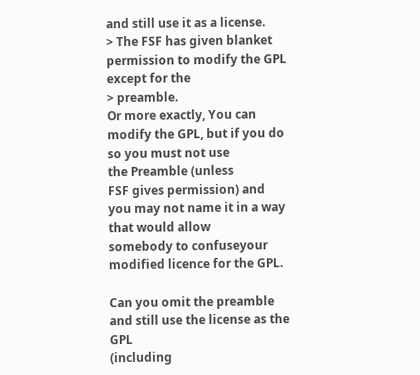and still use it as a license.
> The FSF has given blanket permission to modify the GPL except for the
> preamble.
Or more exactly, You can modify the GPL, but if you do so you must not use
the Preamble (unless
FSF gives permission) and you may not name it in a way that would allow
somebody to confuseyour
modified licence for the GPL.

Can you omit the preamble and still use the license as the GPL
(including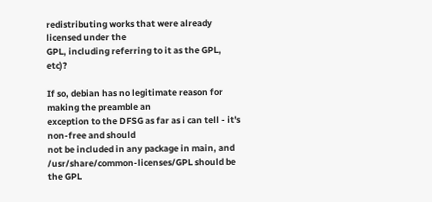redistributing works that were already licensed under the
GPL, including referring to it as the GPL, etc)?

If so, debian has no legitimate reason for making the preamble an
exception to the DFSG as far as i can tell - it's non-free and should
not be included in any package in main, and
/usr/share/common-licenses/GPL should be the GPL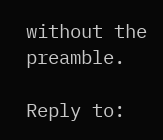without the preamble.

Reply to: